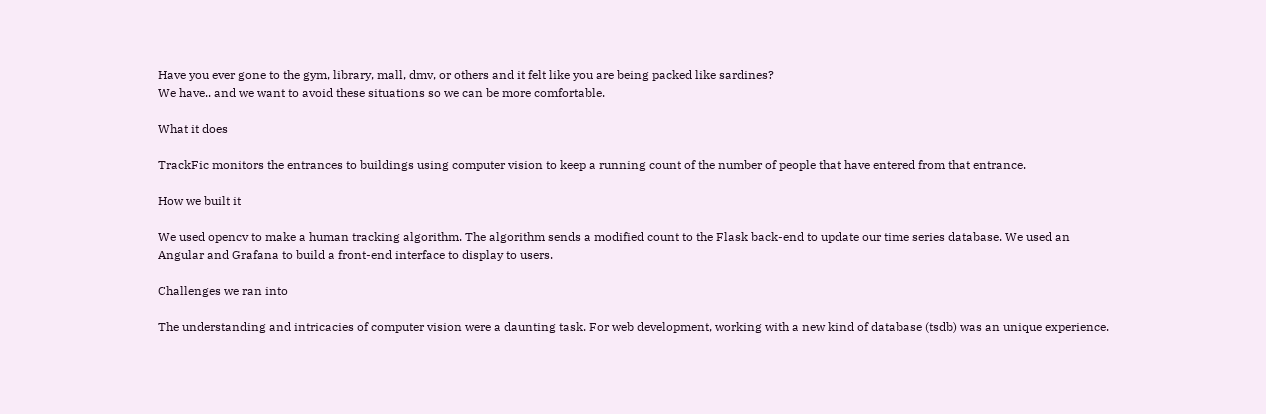Have you ever gone to the gym, library, mall, dmv, or others and it felt like you are being packed like sardines?
We have.. and we want to avoid these situations so we can be more comfortable.

What it does

TrackFic monitors the entrances to buildings using computer vision to keep a running count of the number of people that have entered from that entrance.

How we built it

We used opencv to make a human tracking algorithm. The algorithm sends a modified count to the Flask back-end to update our time series database. We used an Angular and Grafana to build a front-end interface to display to users.

Challenges we ran into

The understanding and intricacies of computer vision were a daunting task. For web development, working with a new kind of database (tsdb) was an unique experience.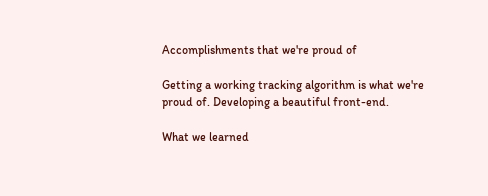Accomplishments that we're proud of

Getting a working tracking algorithm is what we're proud of. Developing a beautiful front-end.

What we learned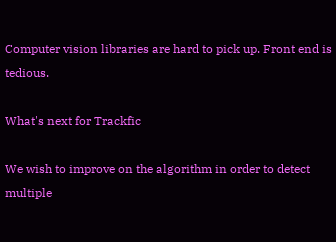Computer vision libraries are hard to pick up. Front end is tedious.

What's next for Trackfic

We wish to improve on the algorithm in order to detect multiple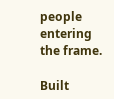people entering the frame.

Built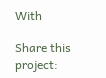With

Share this project: